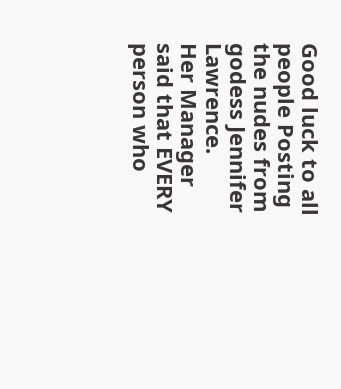Good luck to all people Posting the nudes from godess Jennifer Lawrence.
Her Manager said that EVERY person who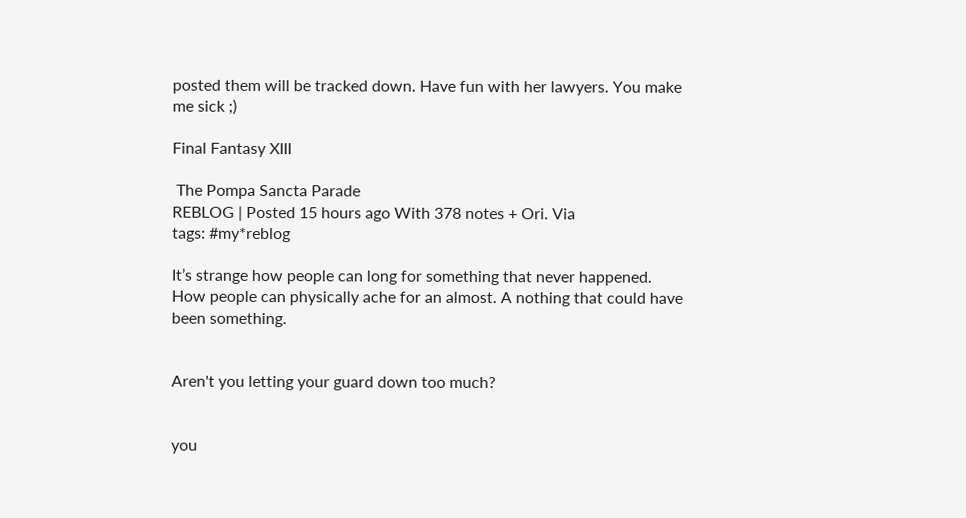posted them will be tracked down. Have fun with her lawyers. You make me sick ;)

Final Fantasy XIII

 The Pompa Sancta Parade
REBLOG | Posted 15 hours ago With 378 notes + Ori. Via
tags: #my*reblog

It’s strange how people can long for something that never happened. How people can physically ache for an almost. A nothing that could have been something.


Aren't you letting your guard down too much?


you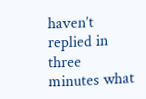haven’t replied in three minutes what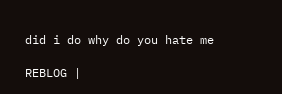did i do why do you hate me

REBLOG |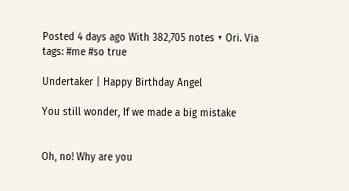Posted 4 days ago With 382,705 notes + Ori. Via
tags: #me #so true

Undertaker | Happy Birthday Angel

You still wonder, If we made a big mistake


Oh, no! Why are you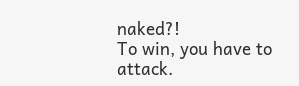naked?!
To win, you have to attack.